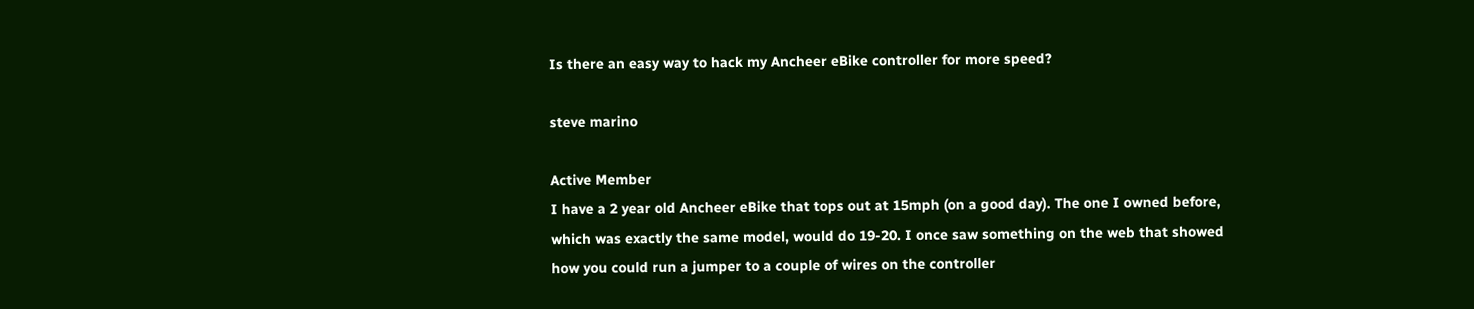Is there an easy way to hack my Ancheer eBike controller for more speed?

steve marino

Active Member
I have a 2 year old Ancheer eBike that tops out at 15mph (on a good day). The one I owned before, which was exactly the same model, would do 19-20. I once saw something on the web that showed how you could run a jumper to a couple of wires on the controller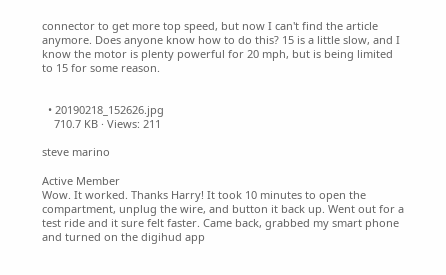connector to get more top speed, but now I can't find the article anymore. Does anyone know how to do this? 15 is a little slow, and I know the motor is plenty powerful for 20 mph, but is being limited to 15 for some reason.


  • 20190218_152626.jpg
    710.7 KB · Views: 211

steve marino

Active Member
Wow. It worked. Thanks Harry! It took 10 minutes to open the compartment, unplug the wire, and button it back up. Went out for a test ride and it sure felt faster. Came back, grabbed my smart phone and turned on the digihud app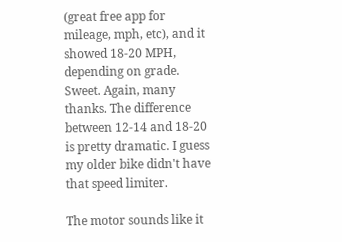(great free app for mileage, mph, etc), and it showed 18-20 MPH, depending on grade. Sweet. Again, many thanks. The difference between 12-14 and 18-20 is pretty dramatic. I guess my older bike didn't have that speed limiter.

The motor sounds like it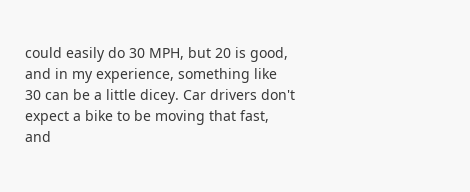could easily do 30 MPH, but 20 is good, and in my experience, something like 30 can be a little dicey. Car drivers don't expect a bike to be moving that fast, and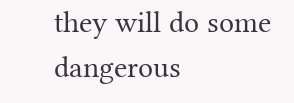they will do some dangerous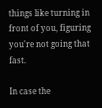things like turning in front of you, figuring you're not going that fast.

In case the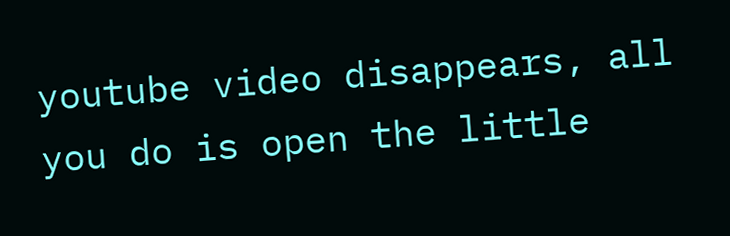youtube video disappears, all you do is open the little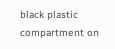black plastic compartment on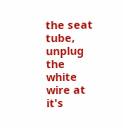the seat tube, unplug the white wire at it's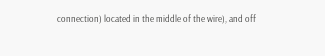connection) located in the middle of the wire), and off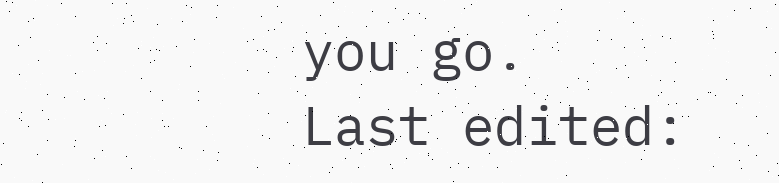you go.
Last edited: